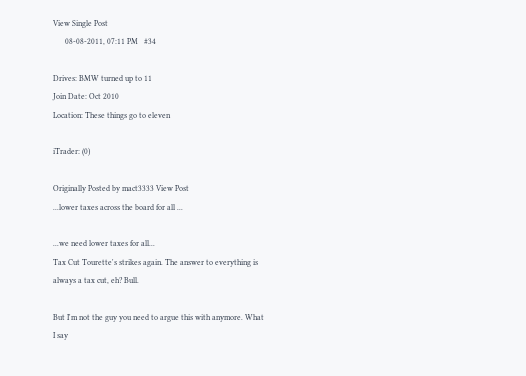View Single Post
      08-08-2011, 07:11 PM   #34

Drives: BMW turned up to 11
Join Date: Oct 2010
Location: These things go to eleven

iTrader: (0)

Originally Posted by mact3333 View Post
...lower taxes across the board for all ...

...we need lower taxes for all...
Tax Cut Tourette's strikes again. The answer to everything is always a tax cut, eh? Bull.

But I'm not the guy you need to argue this with anymore. What I say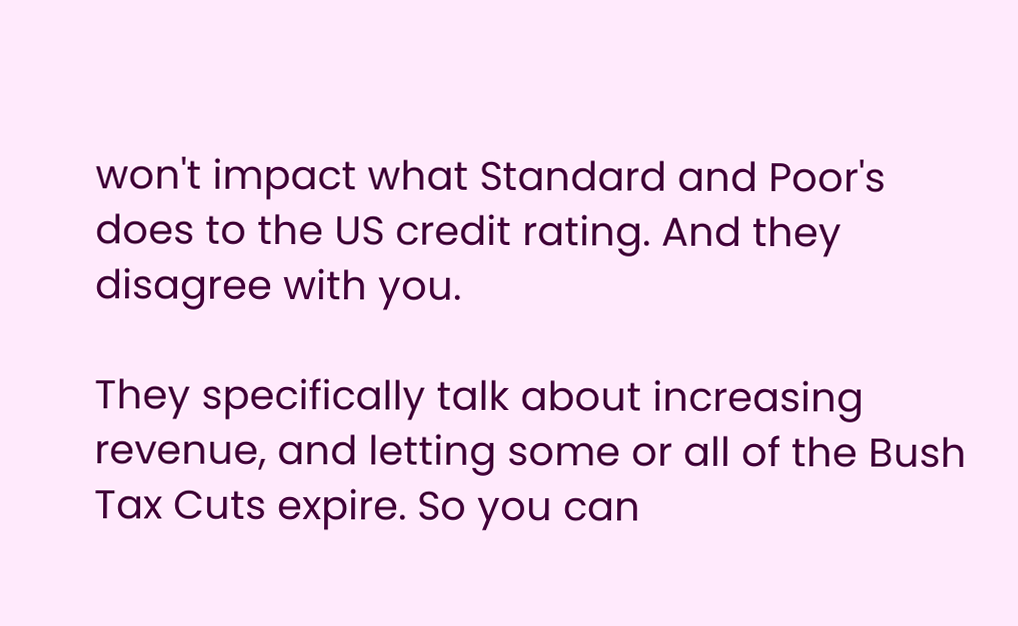won't impact what Standard and Poor's does to the US credit rating. And they disagree with you.

They specifically talk about increasing revenue, and letting some or all of the Bush Tax Cuts expire. So you can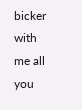bicker with me all you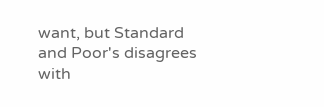want, but Standard and Poor's disagrees with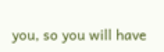you, so you will have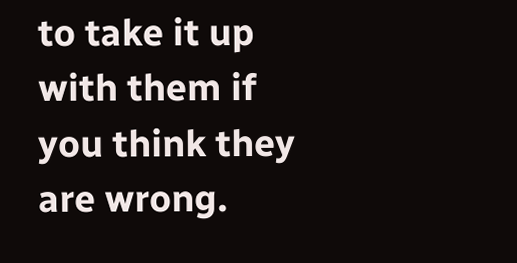to take it up with them if you think they are wrong.